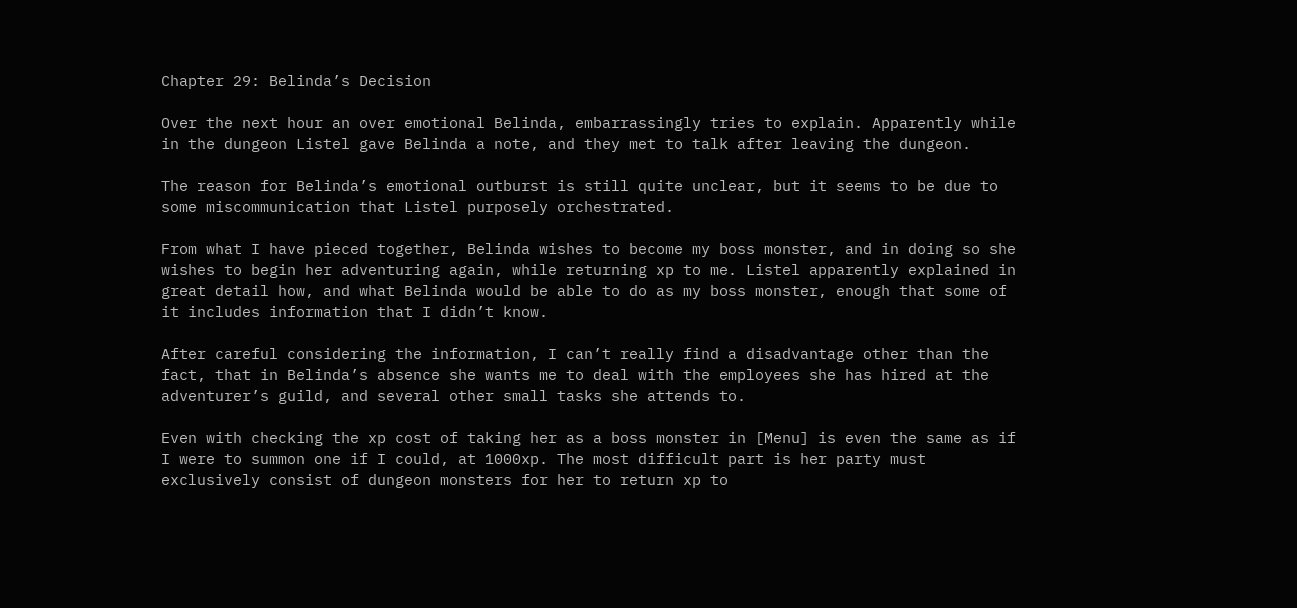Chapter 29: Belinda’s Decision

Over the next hour an over emotional Belinda, embarrassingly tries to explain. Apparently while in the dungeon Listel gave Belinda a note, and they met to talk after leaving the dungeon.

The reason for Belinda’s emotional outburst is still quite unclear, but it seems to be due to some miscommunication that Listel purposely orchestrated.

From what I have pieced together, Belinda wishes to become my boss monster, and in doing so she wishes to begin her adventuring again, while returning xp to me. Listel apparently explained in great detail how, and what Belinda would be able to do as my boss monster, enough that some of it includes information that I didn’t know.

After careful considering the information, I can’t really find a disadvantage other than the fact, that in Belinda’s absence she wants me to deal with the employees she has hired at the adventurer’s guild, and several other small tasks she attends to.

Even with checking the xp cost of taking her as a boss monster in [Menu] is even the same as if I were to summon one if I could, at 1000xp. The most difficult part is her party must exclusively consist of dungeon monsters for her to return xp to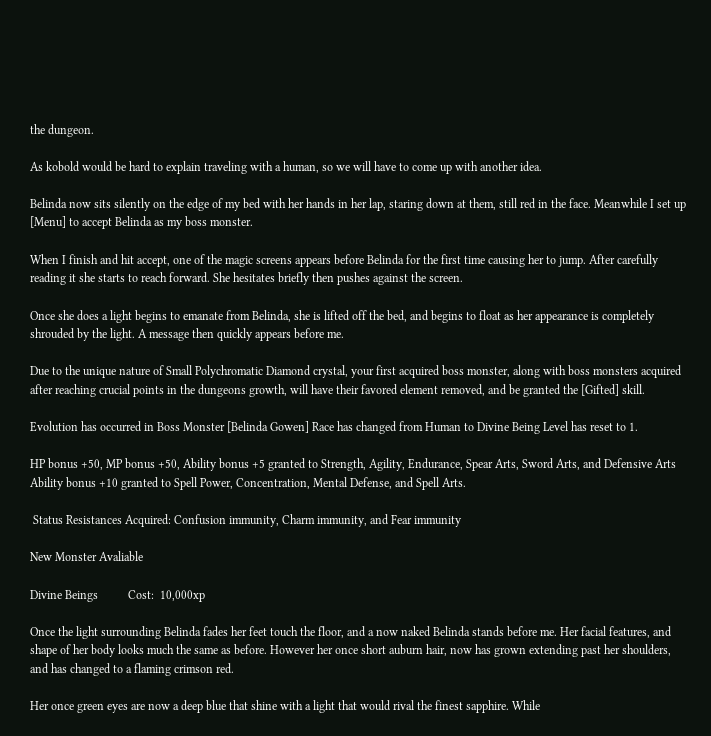the dungeon.

As kobold would be hard to explain traveling with a human, so we will have to come up with another idea.

Belinda now sits silently on the edge of my bed with her hands in her lap, staring down at them, still red in the face. Meanwhile I set up [Menu] to accept Belinda as my boss monster.

When I finish and hit accept, one of the magic screens appears before Belinda for the first time causing her to jump. After carefully reading it she starts to reach forward. She hesitates briefly then pushes against the screen.

Once she does a light begins to emanate from Belinda, she is lifted off the bed, and begins to float as her appearance is completely shrouded by the light. A message then quickly appears before me.

Due to the unique nature of Small Polychromatic Diamond crystal, your first acquired boss monster, along with boss monsters acquired after reaching crucial points in the dungeons growth, will have their favored element removed, and be granted the [Gifted] skill.

Evolution has occurred in Boss Monster [Belinda Gowen] Race has changed from Human to Divine Being Level has reset to 1.

HP bonus +50, MP bonus +50, Ability bonus +5 granted to Strength, Agility, Endurance, Spear Arts, Sword Arts, and Defensive Arts Ability bonus +10 granted to Spell Power, Concentration, Mental Defense, and Spell Arts.

 Status Resistances Acquired: Confusion immunity, Charm immunity, and Fear immunity

New Monster Avaliable

Divine Beings          Cost:  10,000xp

Once the light surrounding Belinda fades her feet touch the floor, and a now naked Belinda stands before me. Her facial features, and shape of her body looks much the same as before. However her once short auburn hair, now has grown extending past her shoulders, and has changed to a flaming crimson red.

Her once green eyes are now a deep blue that shine with a light that would rival the finest sapphire. While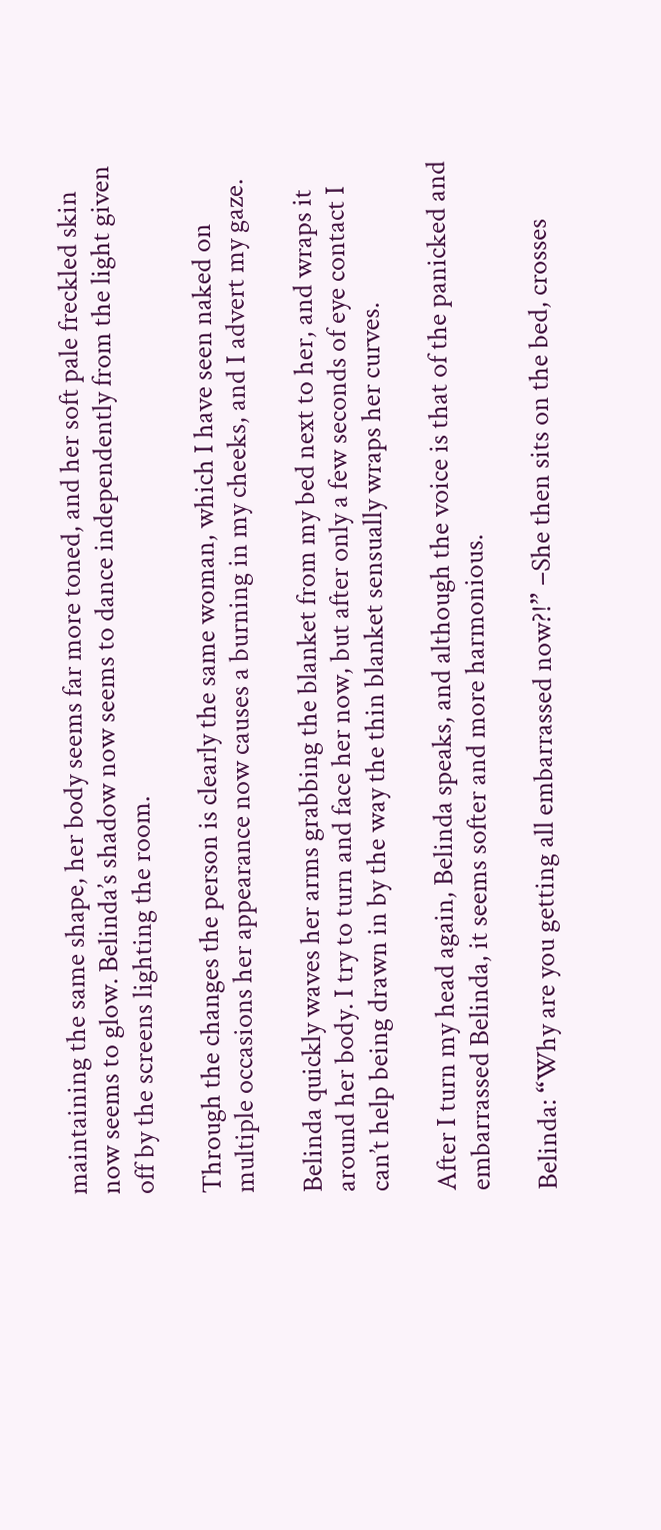maintaining the same shape, her body seems far more toned, and her soft pale freckled skin now seems to glow. Belinda’s shadow now seems to dance independently from the light given off by the screens lighting the room.

Through the changes the person is clearly the same woman, which I have seen naked on multiple occasions her appearance now causes a burning in my cheeks, and I advert my gaze.

Belinda quickly waves her arms grabbing the blanket from my bed next to her, and wraps it around her body. I try to turn and face her now, but after only a few seconds of eye contact I can’t help being drawn in by the way the thin blanket sensually wraps her curves.

After I turn my head again, Belinda speaks, and although the voice is that of the panicked and embarrassed Belinda, it seems softer and more harmonious.

Belinda: “Why are you getting all embarrassed now?!” –She then sits on the bed, crosses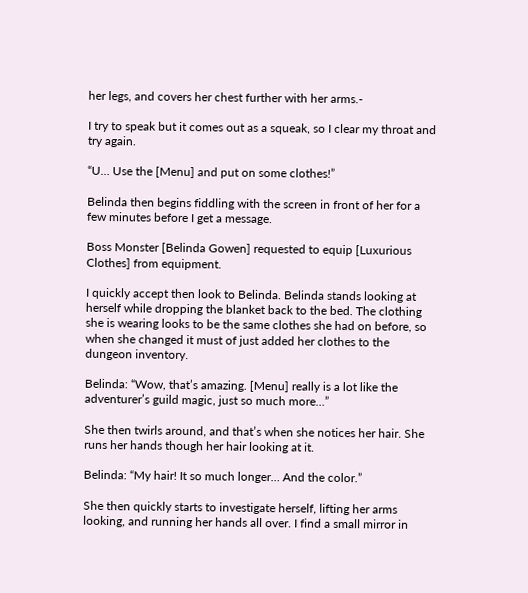her legs, and covers her chest further with her arms.-

I try to speak but it comes out as a squeak, so I clear my throat and try again.

“U… Use the [Menu] and put on some clothes!”

Belinda then begins fiddling with the screen in front of her for a few minutes before I get a message.

Boss Monster [Belinda Gowen] requested to equip [Luxurious Clothes] from equipment.

I quickly accept then look to Belinda. Belinda stands looking at herself while dropping the blanket back to the bed. The clothing she is wearing looks to be the same clothes she had on before, so when she changed it must of just added her clothes to the dungeon inventory.

Belinda: “Wow, that’s amazing. [Menu] really is a lot like the adventurer’s guild magic, just so much more…”

She then twirls around, and that’s when she notices her hair. She runs her hands though her hair looking at it.

Belinda: “My hair! It so much longer… And the color.”

She then quickly starts to investigate herself, lifting her arms looking, and running her hands all over. I find a small mirror in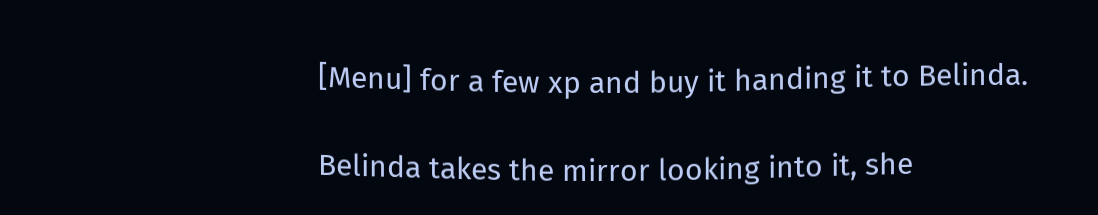[Menu] for a few xp and buy it handing it to Belinda.

Belinda takes the mirror looking into it, she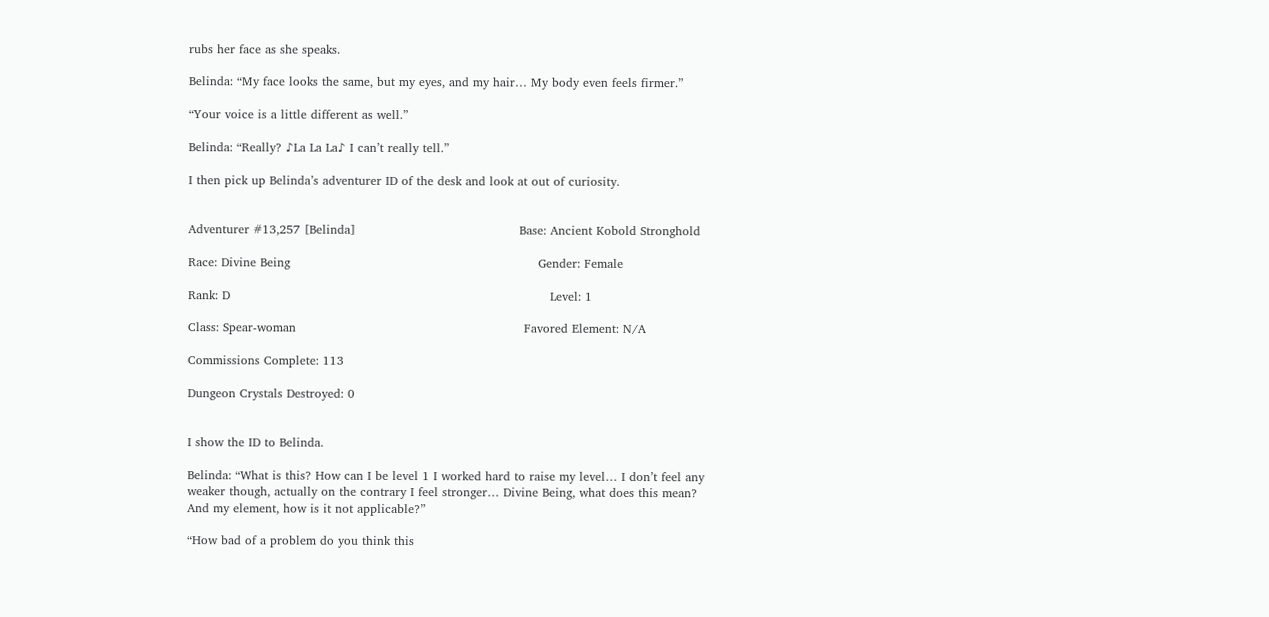rubs her face as she speaks.

Belinda: “My face looks the same, but my eyes, and my hair… My body even feels firmer.”

“Your voice is a little different as well.”

Belinda: “Really? ♪La La La♪ I can’t really tell.”

I then pick up Belinda’s adventurer ID of the desk and look at out of curiosity.


Adventurer #13,257 [Belinda]                                         Base: Ancient Kobold Stronghold

Race: Divine Being                                                              Gender: Female

Rank: D                                                                                Level: 1

Class: Spear-woman                                                         Favored Element: N/A

Commissions Complete: 113

Dungeon Crystals Destroyed: 0


I show the ID to Belinda.

Belinda: “What is this? How can I be level 1 I worked hard to raise my level… I don’t feel any weaker though, actually on the contrary I feel stronger… Divine Being, what does this mean? And my element, how is it not applicable?”

“How bad of a problem do you think this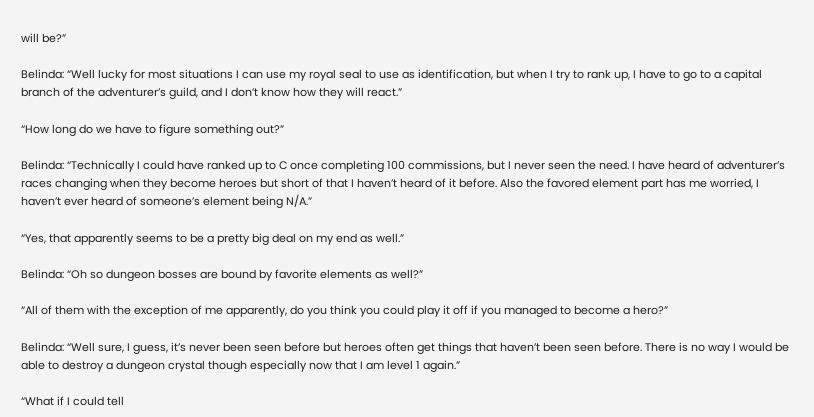will be?”

Belinda: “Well lucky for most situations I can use my royal seal to use as identification, but when I try to rank up, I have to go to a capital branch of the adventurer’s guild, and I don’t know how they will react.”

“How long do we have to figure something out?”

Belinda: “Technically I could have ranked up to C once completing 100 commissions, but I never seen the need. I have heard of adventurer’s races changing when they become heroes but short of that I haven’t heard of it before. Also the favored element part has me worried, I haven’t ever heard of someone’s element being N/A.”

“Yes, that apparently seems to be a pretty big deal on my end as well.”

Belinda: “Oh so dungeon bosses are bound by favorite elements as well?”

“All of them with the exception of me apparently, do you think you could play it off if you managed to become a hero?”

Belinda: “Well sure, I guess, it’s never been seen before but heroes often get things that haven’t been seen before. There is no way I would be able to destroy a dungeon crystal though especially now that I am level 1 again.”

“What if I could tell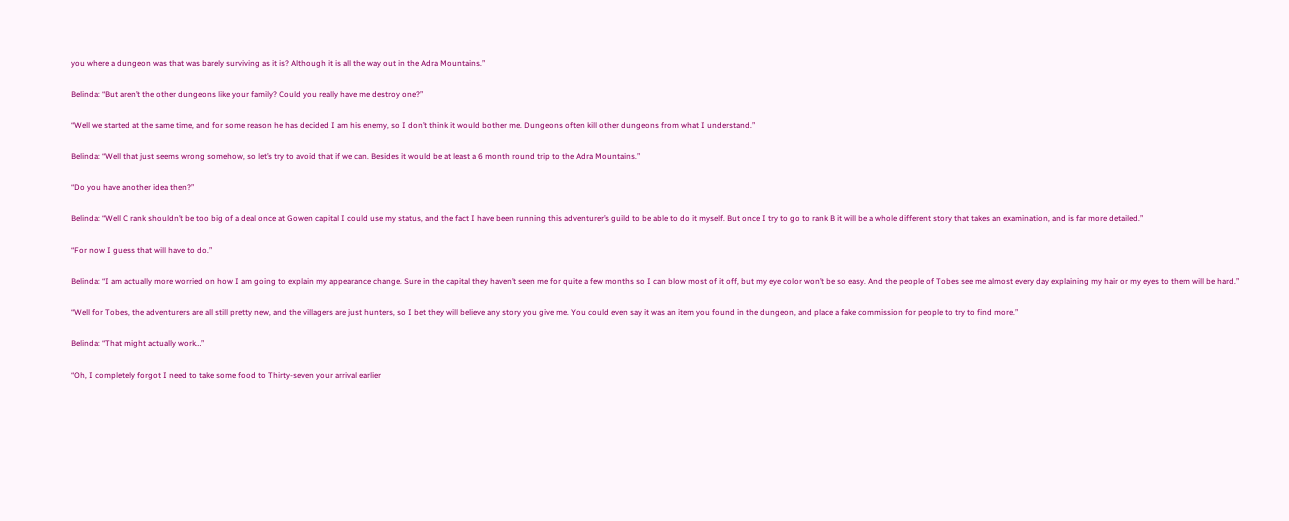you where a dungeon was that was barely surviving as it is? Although it is all the way out in the Adra Mountains.”

Belinda: “But aren’t the other dungeons like your family? Could you really have me destroy one?”

“Well we started at the same time, and for some reason he has decided I am his enemy, so I don’t think it would bother me. Dungeons often kill other dungeons from what I understand.”

Belinda: “Well that just seems wrong somehow, so let’s try to avoid that if we can. Besides it would be at least a 6 month round trip to the Adra Mountains.”

“Do you have another idea then?”

Belinda: “Well C rank shouldn’t be too big of a deal once at Gowen capital I could use my status, and the fact I have been running this adventurer’s guild to be able to do it myself. But once I try to go to rank B it will be a whole different story that takes an examination, and is far more detailed.”

“For now I guess that will have to do.”

Belinda: “I am actually more worried on how I am going to explain my appearance change. Sure in the capital they haven’t seen me for quite a few months so I can blow most of it off, but my eye color won’t be so easy. And the people of Tobes see me almost every day explaining my hair or my eyes to them will be hard.”

“Well for Tobes, the adventurers are all still pretty new, and the villagers are just hunters, so I bet they will believe any story you give me. You could even say it was an item you found in the dungeon, and place a fake commission for people to try to find more.”

Belinda: “That might actually work…”

“Oh, I completely forgot I need to take some food to Thirty-seven your arrival earlier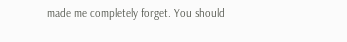made me completely forget. You should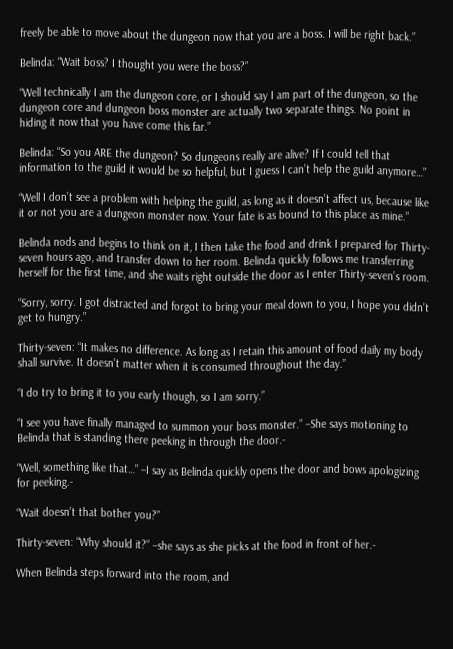freely be able to move about the dungeon now that you are a boss. I will be right back.”

Belinda: “Wait boss? I thought you were the boss?”

“Well technically I am the dungeon core, or I should say I am part of the dungeon, so the dungeon core and dungeon boss monster are actually two separate things. No point in hiding it now that you have come this far.”

Belinda: “So you ARE the dungeon? So dungeons really are alive? If I could tell that information to the guild it would be so helpful, but I guess I can’t help the guild anymore…”

“Well I don’t see a problem with helping the guild, as long as it doesn’t affect us, because like it or not you are a dungeon monster now. Your fate is as bound to this place as mine.”

Belinda nods and begins to think on it, I then take the food and drink I prepared for Thirty-seven hours ago, and transfer down to her room. Belinda quickly follows me transferring herself for the first time, and she waits right outside the door as I enter Thirty-seven’s room.

“Sorry, sorry. I got distracted and forgot to bring your meal down to you, I hope you didn’t get to hungry.”

Thirty-seven: “It makes no difference. As long as I retain this amount of food daily my body shall survive. It doesn’t matter when it is consumed throughout the day.”

“I do try to bring it to you early though, so I am sorry.”

“I see you have finally managed to summon your boss monster.” –She says motioning to Belinda that is standing there peeking in through the door.-

“Well, something like that…” –I say as Belinda quickly opens the door and bows apologizing for peeking.-

“Wait doesn’t that bother you?”

Thirty-seven: “Why should it?” –she says as she picks at the food in front of her.-

When Belinda steps forward into the room, and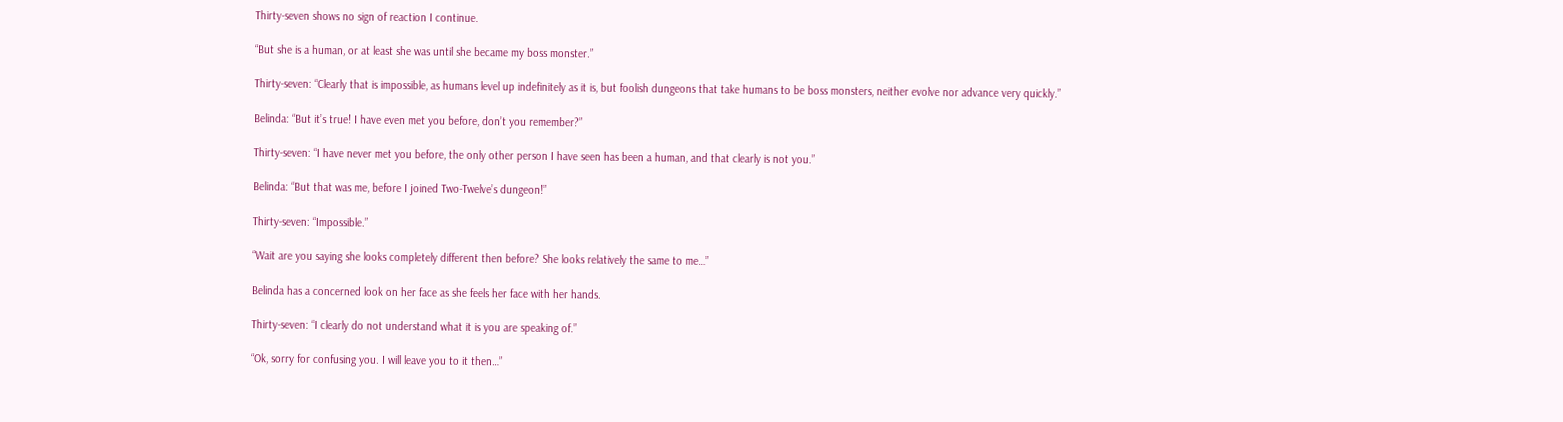Thirty-seven shows no sign of reaction I continue.

“But she is a human, or at least she was until she became my boss monster.”

Thirty-seven: “Clearly that is impossible, as humans level up indefinitely as it is, but foolish dungeons that take humans to be boss monsters, neither evolve nor advance very quickly.”

Belinda: “But it’s true! I have even met you before, don’t you remember?”

Thirty-seven: “I have never met you before, the only other person I have seen has been a human, and that clearly is not you.”

Belinda: “But that was me, before I joined Two-Twelve’s dungeon!”

Thirty-seven: “Impossible.”

“Wait are you saying she looks completely different then before? She looks relatively the same to me…”

Belinda has a concerned look on her face as she feels her face with her hands.

Thirty-seven: “I clearly do not understand what it is you are speaking of.”

“Ok, sorry for confusing you. I will leave you to it then…”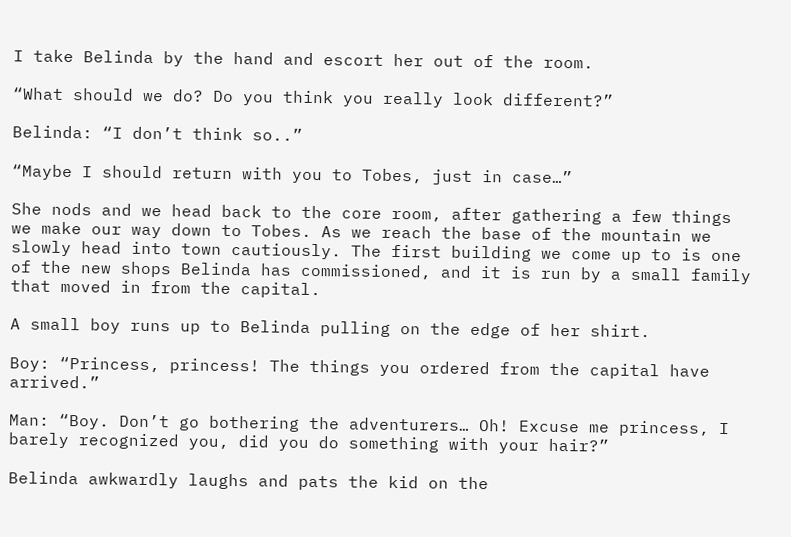I take Belinda by the hand and escort her out of the room.

“What should we do? Do you think you really look different?”

Belinda: “I don’t think so..”

“Maybe I should return with you to Tobes, just in case…”

She nods and we head back to the core room, after gathering a few things we make our way down to Tobes. As we reach the base of the mountain we slowly head into town cautiously. The first building we come up to is one of the new shops Belinda has commissioned, and it is run by a small family that moved in from the capital.

A small boy runs up to Belinda pulling on the edge of her shirt.

Boy: “Princess, princess! The things you ordered from the capital have arrived.”

Man: “Boy. Don’t go bothering the adventurers… Oh! Excuse me princess, I barely recognized you, did you do something with your hair?”

Belinda awkwardly laughs and pats the kid on the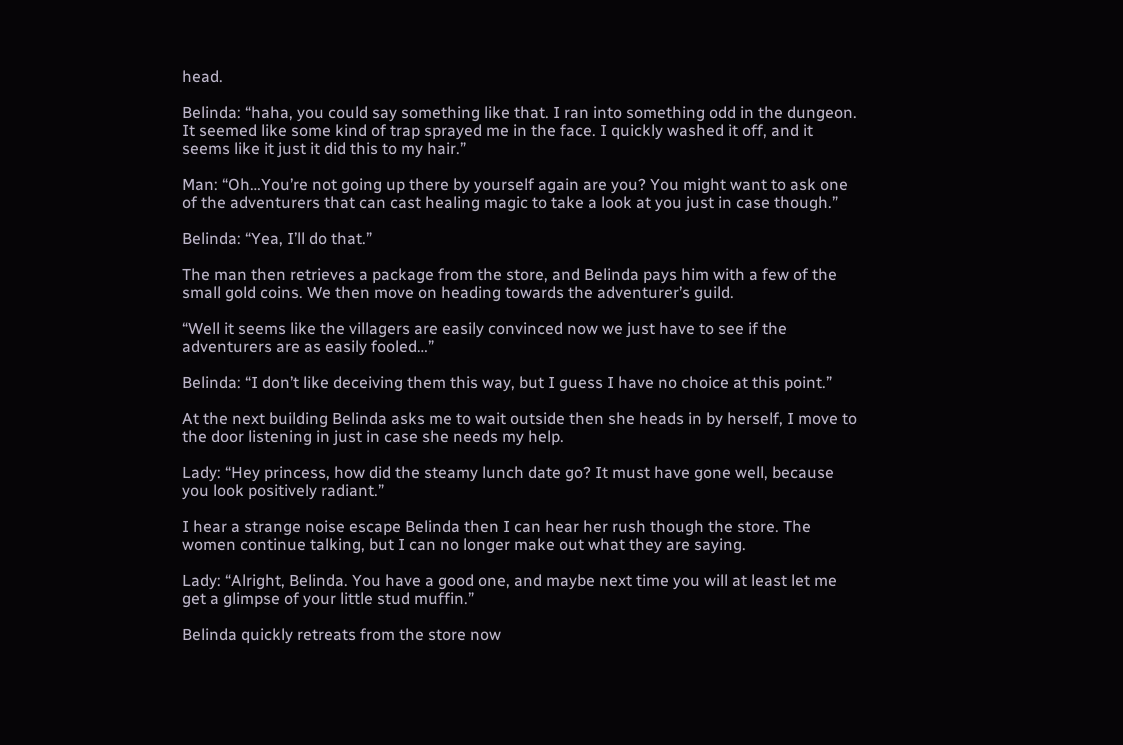head.

Belinda: “haha, you could say something like that. I ran into something odd in the dungeon. It seemed like some kind of trap sprayed me in the face. I quickly washed it off, and it seems like it just it did this to my hair.”

Man: “Oh…You’re not going up there by yourself again are you? You might want to ask one of the adventurers that can cast healing magic to take a look at you just in case though.”

Belinda: “Yea, I’ll do that.”

The man then retrieves a package from the store, and Belinda pays him with a few of the small gold coins. We then move on heading towards the adventurer’s guild.

“Well it seems like the villagers are easily convinced now we just have to see if the adventurers are as easily fooled…”

Belinda: “I don’t like deceiving them this way, but I guess I have no choice at this point.”

At the next building Belinda asks me to wait outside then she heads in by herself, I move to the door listening in just in case she needs my help.

Lady: “Hey princess, how did the steamy lunch date go? It must have gone well, because you look positively radiant.”

I hear a strange noise escape Belinda then I can hear her rush though the store. The women continue talking, but I can no longer make out what they are saying.

Lady: “Alright, Belinda. You have a good one, and maybe next time you will at least let me get a glimpse of your little stud muffin.”

Belinda quickly retreats from the store now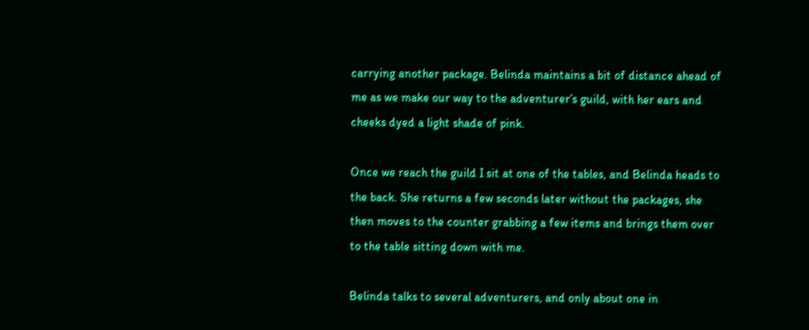carrying another package. Belinda maintains a bit of distance ahead of me as we make our way to the adventurer’s guild, with her ears and cheeks dyed a light shade of pink.

Once we reach the guild I sit at one of the tables, and Belinda heads to the back. She returns a few seconds later without the packages, she then moves to the counter grabbing a few items and brings them over to the table sitting down with me.

Belinda talks to several adventurers, and only about one in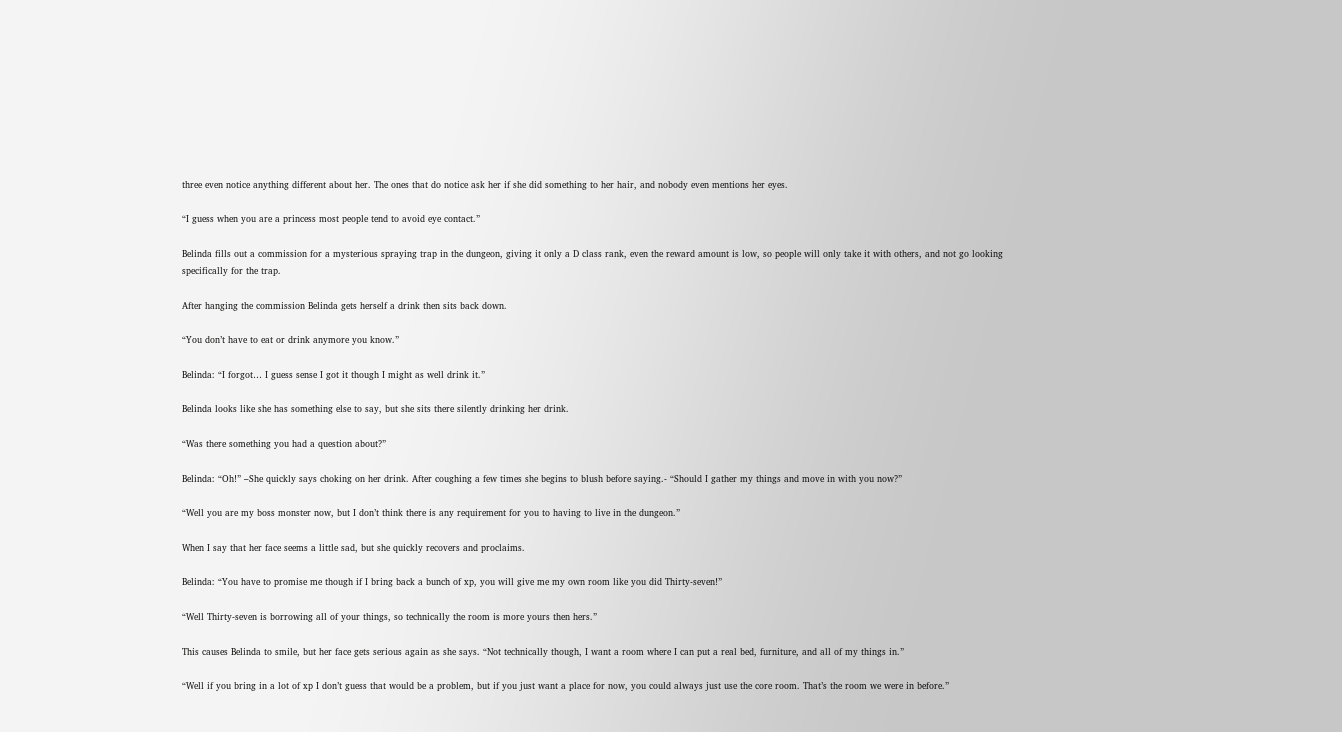three even notice anything different about her. The ones that do notice ask her if she did something to her hair, and nobody even mentions her eyes.

“I guess when you are a princess most people tend to avoid eye contact.”

Belinda fills out a commission for a mysterious spraying trap in the dungeon, giving it only a D class rank, even the reward amount is low, so people will only take it with others, and not go looking specifically for the trap.

After hanging the commission Belinda gets herself a drink then sits back down.

“You don’t have to eat or drink anymore you know.”

Belinda: “I forgot… I guess sense I got it though I might as well drink it.”

Belinda looks like she has something else to say, but she sits there silently drinking her drink.

“Was there something you had a question about?”

Belinda: “Oh!” –She quickly says choking on her drink. After coughing a few times she begins to blush before saying.- “Should I gather my things and move in with you now?”

“Well you are my boss monster now, but I don’t think there is any requirement for you to having to live in the dungeon.”

When I say that her face seems a little sad, but she quickly recovers and proclaims.

Belinda: “You have to promise me though if I bring back a bunch of xp, you will give me my own room like you did Thirty-seven!”

“Well Thirty-seven is borrowing all of your things, so technically the room is more yours then hers.”

This causes Belinda to smile, but her face gets serious again as she says. “Not technically though, I want a room where I can put a real bed, furniture, and all of my things in.”

“Well if you bring in a lot of xp I don’t guess that would be a problem, but if you just want a place for now, you could always just use the core room. That’s the room we were in before.”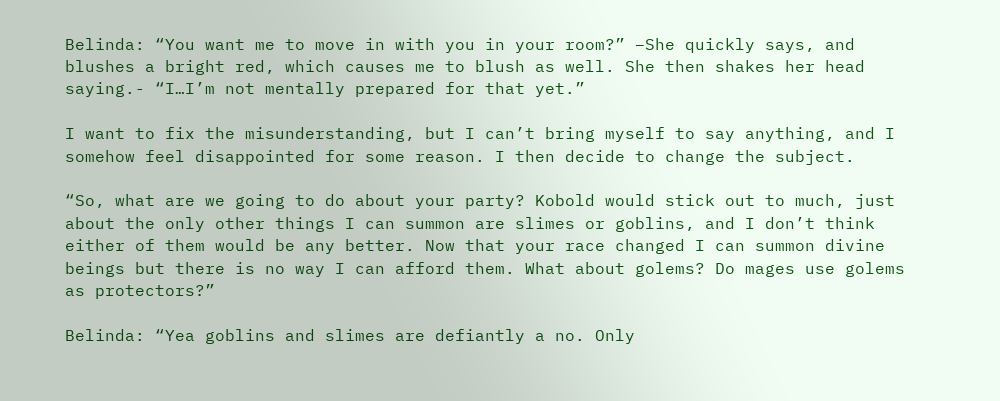Belinda: “You want me to move in with you in your room?” –She quickly says, and blushes a bright red, which causes me to blush as well. She then shakes her head saying.- “I…I’m not mentally prepared for that yet.”

I want to fix the misunderstanding, but I can’t bring myself to say anything, and I somehow feel disappointed for some reason. I then decide to change the subject.

“So, what are we going to do about your party? Kobold would stick out to much, just about the only other things I can summon are slimes or goblins, and I don’t think either of them would be any better. Now that your race changed I can summon divine beings but there is no way I can afford them. What about golems? Do mages use golems as protectors?”

Belinda: “Yea goblins and slimes are defiantly a no. Only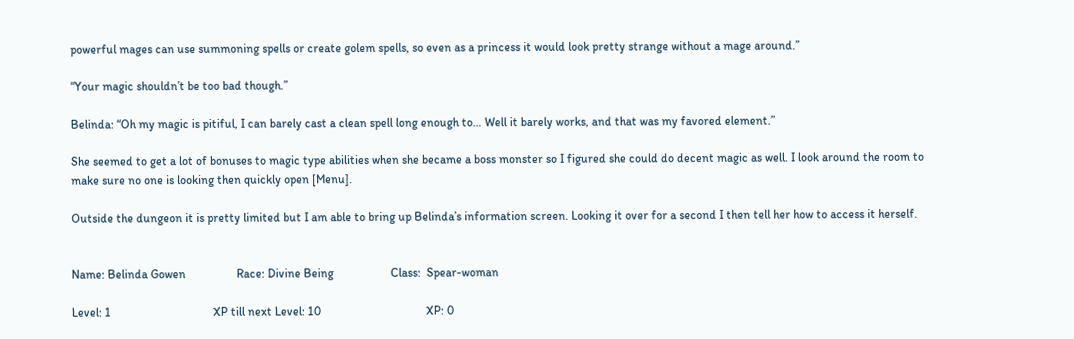powerful mages can use summoning spells or create golem spells, so even as a princess it would look pretty strange without a mage around.”

“Your magic shouldn’t be too bad though.”

Belinda: “Oh my magic is pitiful, I can barely cast a clean spell long enough to… Well it barely works, and that was my favored element.”

She seemed to get a lot of bonuses to magic type abilities when she became a boss monster so I figured she could do decent magic as well. I look around the room to make sure no one is looking then quickly open [Menu].

Outside the dungeon it is pretty limited but I am able to bring up Belinda’s information screen. Looking it over for a second I then tell her how to access it herself.


Name: Belinda Gowen                 Race: Divine Being                   Class:  Spear-woman

Level: 1                                  XP till next Level: 10                                   XP: 0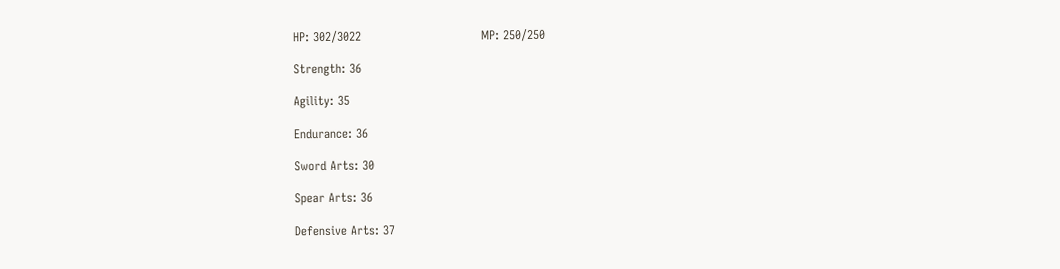HP: 302/3022                              MP: 250/250

Strength: 36

Agility: 35

Endurance: 36

Sword Arts: 30

Spear Arts: 36

Defensive Arts: 37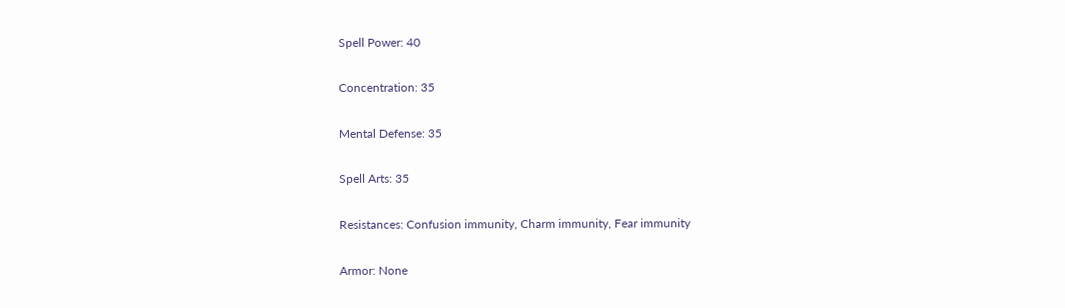Spell Power: 40

Concentration: 35

Mental Defense: 35

Spell Arts: 35

Resistances: Confusion immunity, Charm immunity, Fear immunity

Armor: None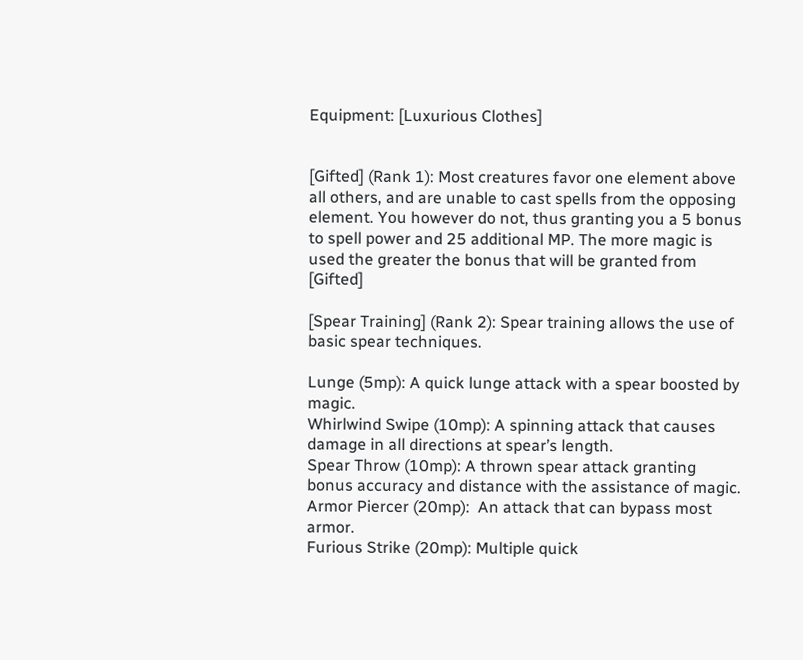Equipment: [Luxurious Clothes]


[Gifted] (Rank 1): Most creatures favor one element above all others, and are unable to cast spells from the opposing element. You however do not, thus granting you a 5 bonus to spell power and 25 additional MP. The more magic is used the greater the bonus that will be granted from [Gifted]

[Spear Training] (Rank 2): Spear training allows the use of basic spear techniques.

Lunge (5mp): A quick lunge attack with a spear boosted by magic.
Whirlwind Swipe (10mp): A spinning attack that causes damage in all directions at spear’s length.
Spear Throw (10mp): A thrown spear attack granting bonus accuracy and distance with the assistance of magic.
Armor Piercer (20mp):  An attack that can bypass most armor.
Furious Strike (20mp): Multiple quick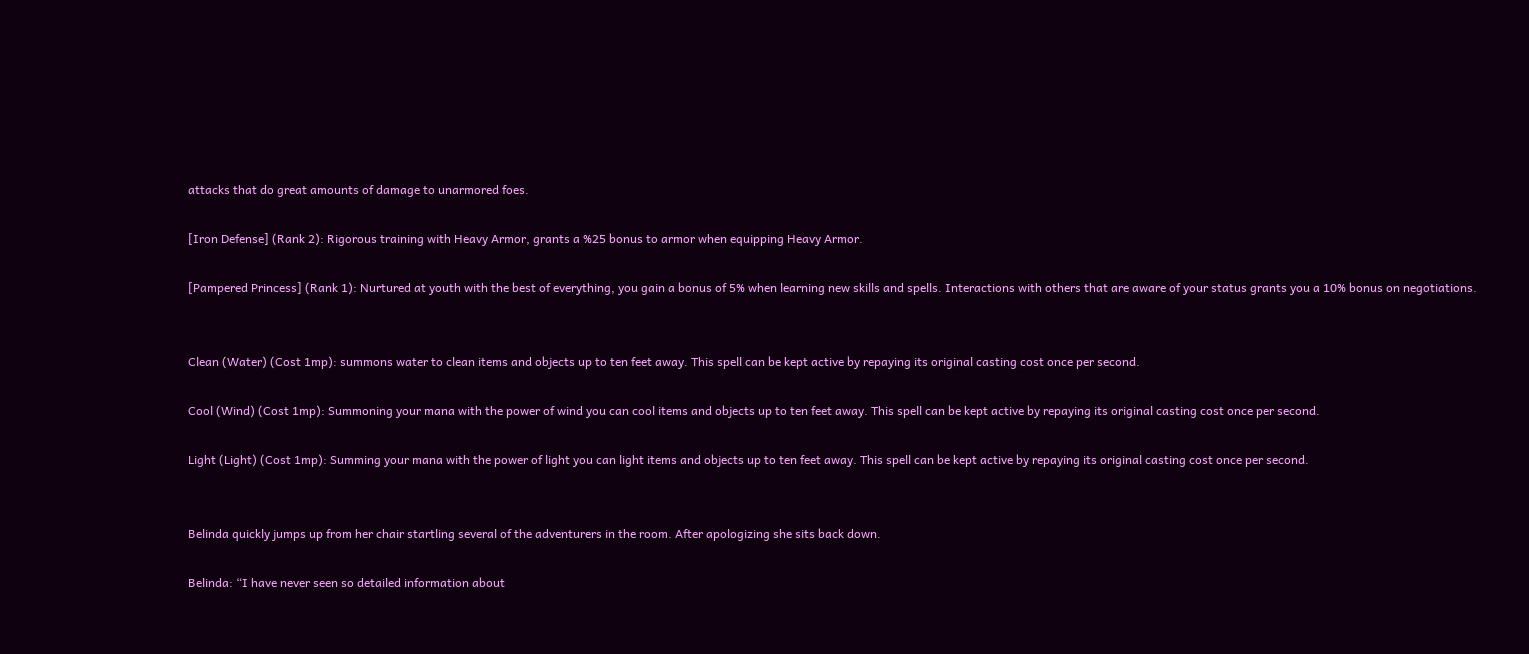attacks that do great amounts of damage to unarmored foes.

[Iron Defense] (Rank 2): Rigorous training with Heavy Armor, grants a %25 bonus to armor when equipping Heavy Armor.

[Pampered Princess] (Rank 1): Nurtured at youth with the best of everything, you gain a bonus of 5% when learning new skills and spells. Interactions with others that are aware of your status grants you a 10% bonus on negotiations.


Clean (Water) (Cost 1mp): summons water to clean items and objects up to ten feet away. This spell can be kept active by repaying its original casting cost once per second.

Cool (Wind) (Cost 1mp): Summoning your mana with the power of wind you can cool items and objects up to ten feet away. This spell can be kept active by repaying its original casting cost once per second.

Light (Light) (Cost 1mp): Summing your mana with the power of light you can light items and objects up to ten feet away. This spell can be kept active by repaying its original casting cost once per second.


Belinda quickly jumps up from her chair startling several of the adventurers in the room. After apologizing she sits back down.

Belinda: “I have never seen so detailed information about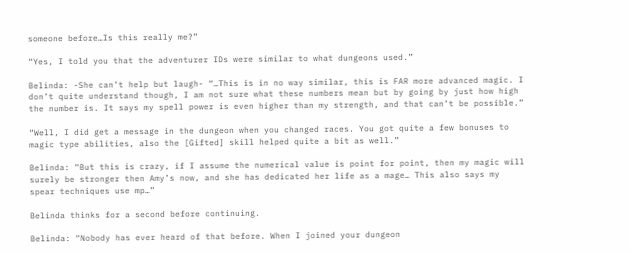someone before…Is this really me?”

“Yes, I told you that the adventurer IDs were similar to what dungeons used.”

Belinda: -She can’t help but laugh- “…This is in no way similar, this is FAR more advanced magic. I don’t quite understand though, I am not sure what these numbers mean but by going by just how high the number is. It says my spell power is even higher than my strength, and that can’t be possible.”

“Well, I did get a message in the dungeon when you changed races. You got quite a few bonuses to magic type abilities, also the [Gifted] skill helped quite a bit as well.”

Belinda: “But this is crazy, if I assume the numerical value is point for point, then my magic will surely be stronger then Amy’s now, and she has dedicated her life as a mage… This also says my spear techniques use mp…”

Belinda thinks for a second before continuing.

Belinda: “Nobody has ever heard of that before. When I joined your dungeon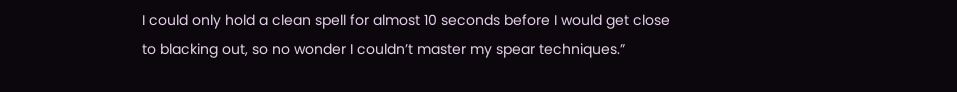I could only hold a clean spell for almost 10 seconds before I would get close to blacking out, so no wonder I couldn’t master my spear techniques.”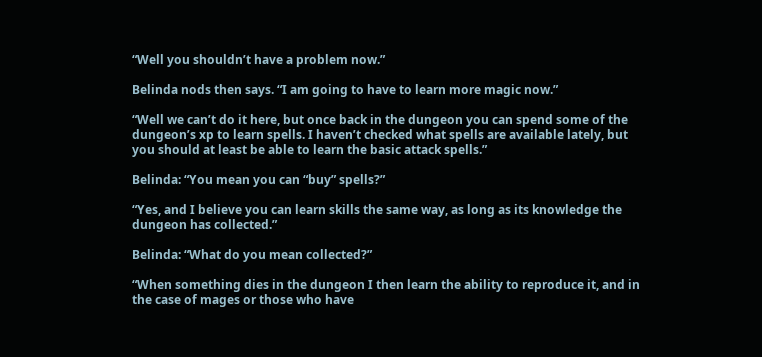“Well you shouldn’t have a problem now.”

Belinda nods then says. “I am going to have to learn more magic now.”

“Well we can’t do it here, but once back in the dungeon you can spend some of the dungeon’s xp to learn spells. I haven’t checked what spells are available lately, but you should at least be able to learn the basic attack spells.”

Belinda: “You mean you can “buy” spells?”

“Yes, and I believe you can learn skills the same way, as long as its knowledge the dungeon has collected.”

Belinda: “What do you mean collected?”

“When something dies in the dungeon I then learn the ability to reproduce it, and in the case of mages or those who have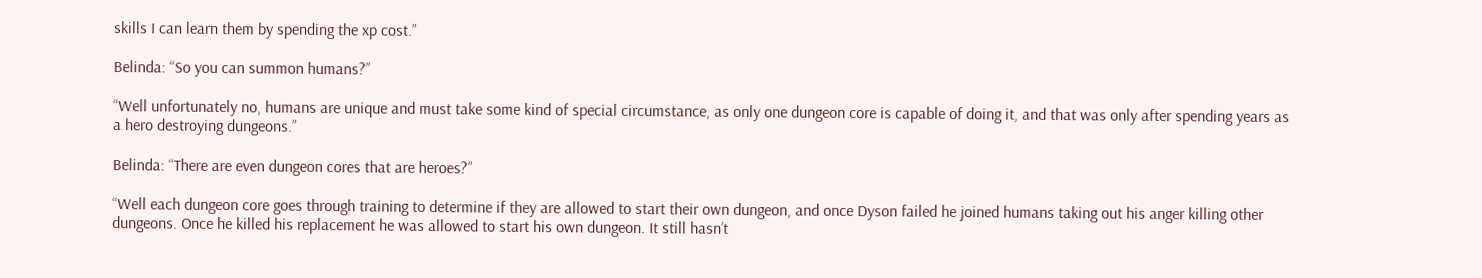skills I can learn them by spending the xp cost.”

Belinda: “So you can summon humans?”

“Well unfortunately no, humans are unique and must take some kind of special circumstance, as only one dungeon core is capable of doing it, and that was only after spending years as a hero destroying dungeons.”

Belinda: “There are even dungeon cores that are heroes?”

“Well each dungeon core goes through training to determine if they are allowed to start their own dungeon, and once Dyson failed he joined humans taking out his anger killing other dungeons. Once he killed his replacement he was allowed to start his own dungeon. It still hasn’t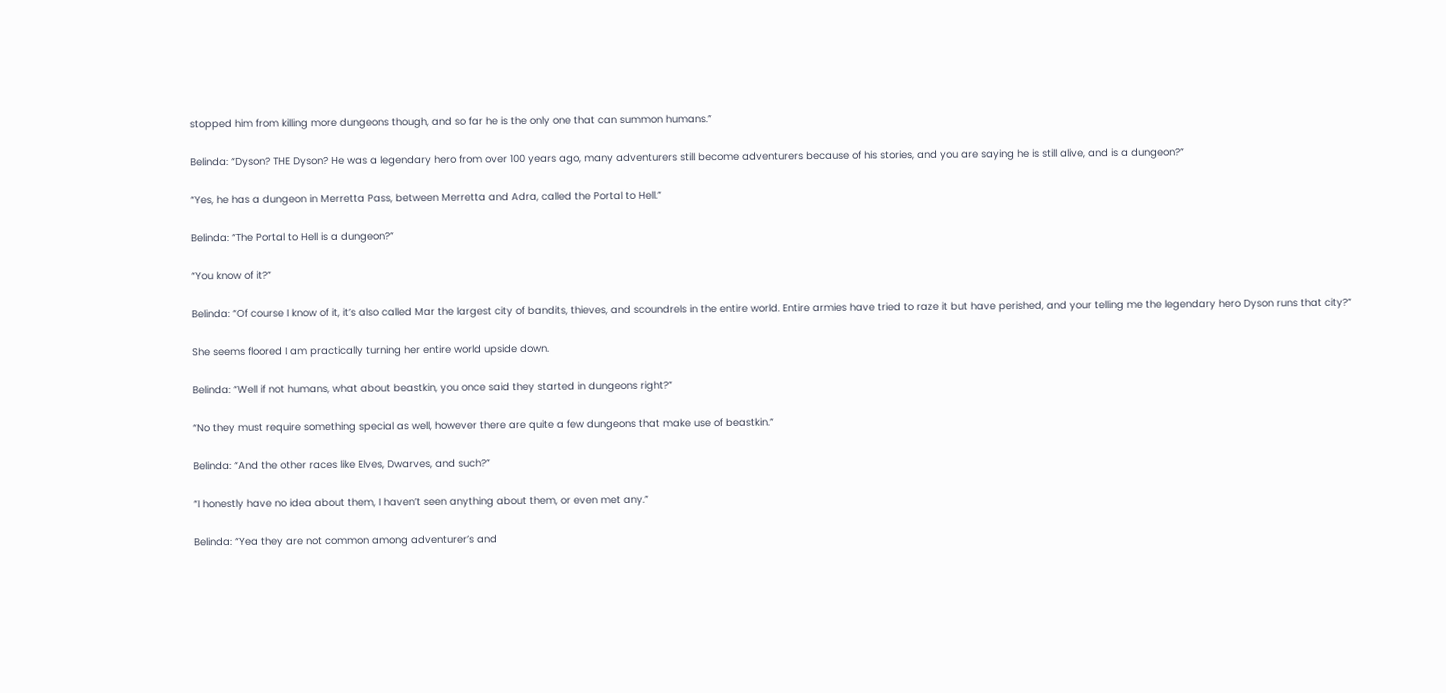stopped him from killing more dungeons though, and so far he is the only one that can summon humans.”

Belinda: “Dyson? THE Dyson? He was a legendary hero from over 100 years ago, many adventurers still become adventurers because of his stories, and you are saying he is still alive, and is a dungeon?”

“Yes, he has a dungeon in Merretta Pass, between Merretta and Adra, called the Portal to Hell.”

Belinda: “The Portal to Hell is a dungeon?”

“You know of it?”

Belinda: “Of course I know of it, it’s also called Mar the largest city of bandits, thieves, and scoundrels in the entire world. Entire armies have tried to raze it but have perished, and your telling me the legendary hero Dyson runs that city?”

She seems floored I am practically turning her entire world upside down.

Belinda: “Well if not humans, what about beastkin, you once said they started in dungeons right?”

“No they must require something special as well, however there are quite a few dungeons that make use of beastkin.”

Belinda: “And the other races like Elves, Dwarves, and such?”

“I honestly have no idea about them, I haven’t seen anything about them, or even met any.”

Belinda: “Yea they are not common among adventurer’s and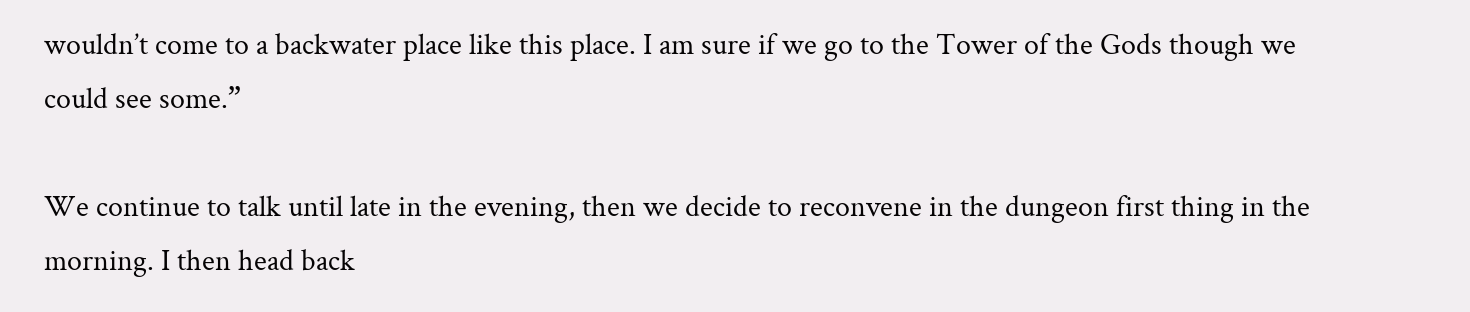wouldn’t come to a backwater place like this place. I am sure if we go to the Tower of the Gods though we could see some.”

We continue to talk until late in the evening, then we decide to reconvene in the dungeon first thing in the morning. I then head back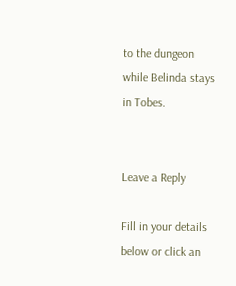to the dungeon while Belinda stays in Tobes.


Leave a Reply

Fill in your details below or click an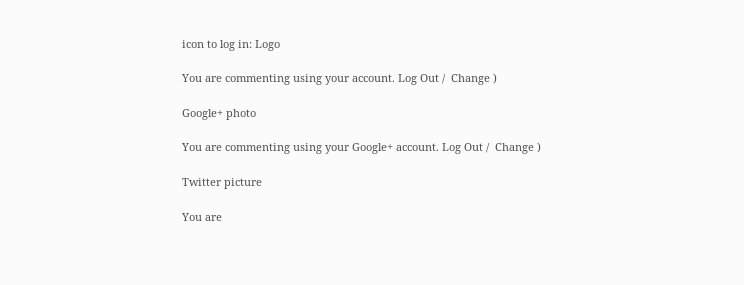icon to log in: Logo

You are commenting using your account. Log Out /  Change )

Google+ photo

You are commenting using your Google+ account. Log Out /  Change )

Twitter picture

You are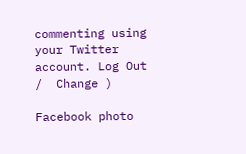commenting using your Twitter account. Log Out /  Change )

Facebook photo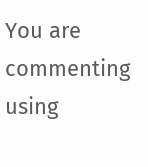You are commenting using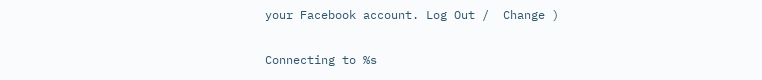your Facebook account. Log Out /  Change )

Connecting to %s